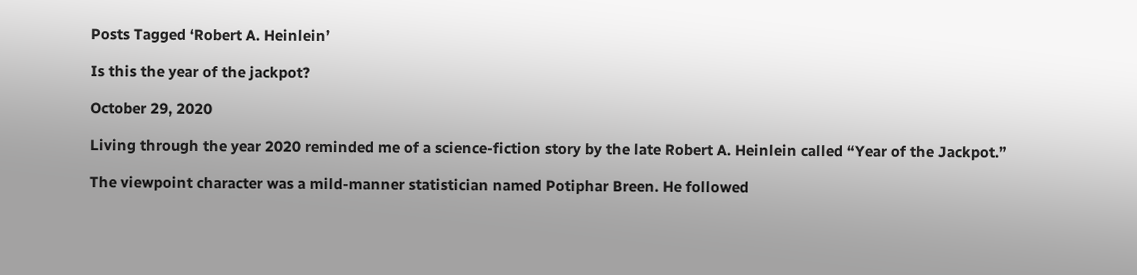Posts Tagged ‘Robert A. Heinlein’

Is this the year of the jackpot?

October 29, 2020

Living through the year 2020 reminded me of a science-fiction story by the late Robert A. Heinlein called “Year of the Jackpot.”

The viewpoint character was a mild-manner statistician named Potiphar Breen. He followed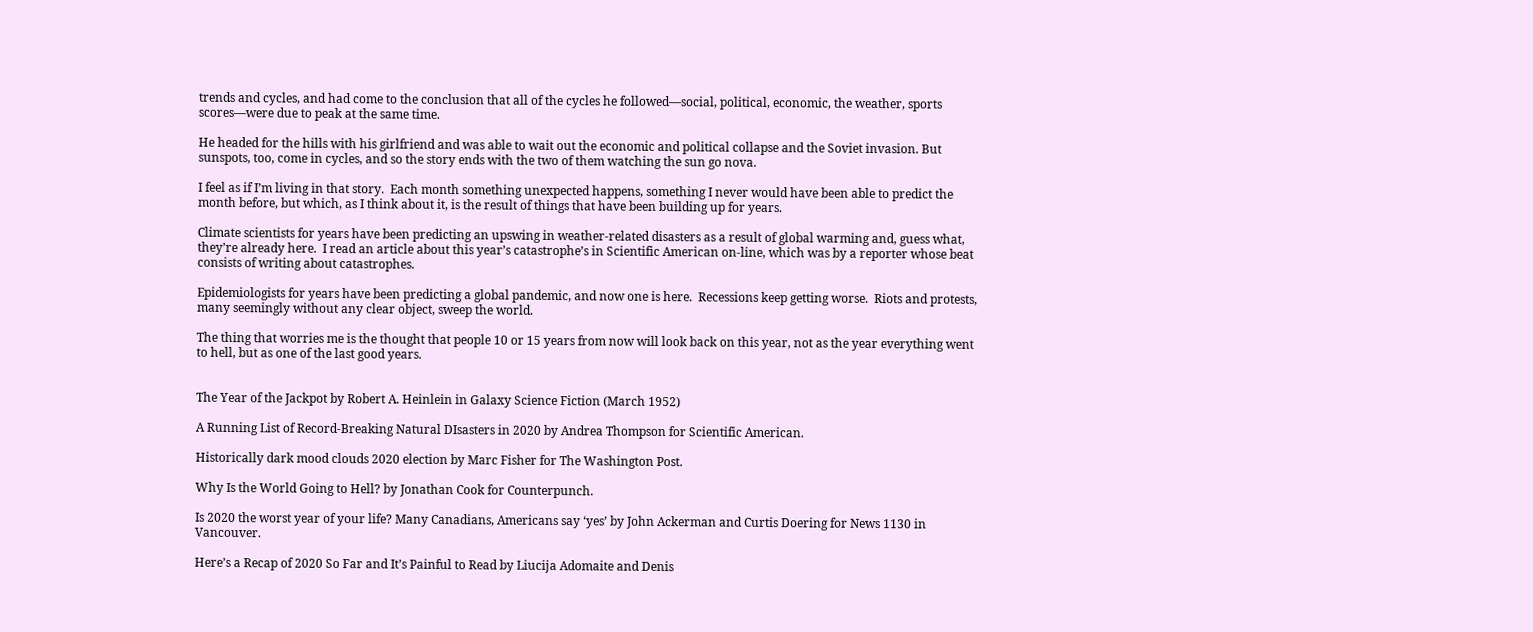trends and cycles, and had come to the conclusion that all of the cycles he followed—social, political, economic, the weather, sports scores—were due to peak at the same time.

He headed for the hills with his girlfriend and was able to wait out the economic and political collapse and the Soviet invasion. But sunspots, too, come in cycles, and so the story ends with the two of them watching the sun go nova.

I feel as if I’m living in that story.  Each month something unexpected happens, something I never would have been able to predict the month before, but which, as I think about it, is the result of things that have been building up for years.

Climate scientists for years have been predicting an upswing in weather-related disasters as a result of global warming and, guess what, they’re already here.  I read an article about this year’s catastrophe’s in Scientific American on-line, which was by a reporter whose beat consists of writing about catastrophes.

Epidemiologists for years have been predicting a global pandemic, and now one is here.  Recessions keep getting worse.  Riots and protests, many seemingly without any clear object, sweep the world.

The thing that worries me is the thought that people 10 or 15 years from now will look back on this year, not as the year everything went to hell, but as one of the last good years.


The Year of the Jackpot by Robert A. Heinlein in Galaxy Science Fiction (March 1952)

A Running List of Record-Breaking Natural DIsasters in 2020 by Andrea Thompson for Scientific American.

Historically dark mood clouds 2020 election by Marc Fisher for The Washington Post.

Why Is the World Going to Hell? by Jonathan Cook for Counterpunch.

Is 2020 the worst year of your life? Many Canadians, Americans say ‘yes’ by John Ackerman and Curtis Doering for News 1130 in Vancouver.

Here’s a Recap of 2020 So Far and It’s Painful to Read by Liucija Adomaite and Denis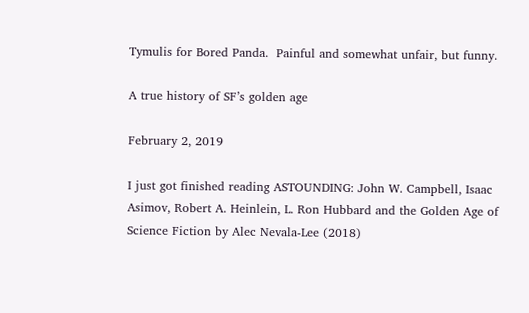Tymulis for Bored Panda.  Painful and somewhat unfair, but funny.

A true history of SF’s golden age

February 2, 2019

I just got finished reading ASTOUNDING: John W. Campbell, Isaac Asimov, Robert A. Heinlein, L. Ron Hubbard and the Golden Age of Science Fiction by Alec Nevala-Lee (2018)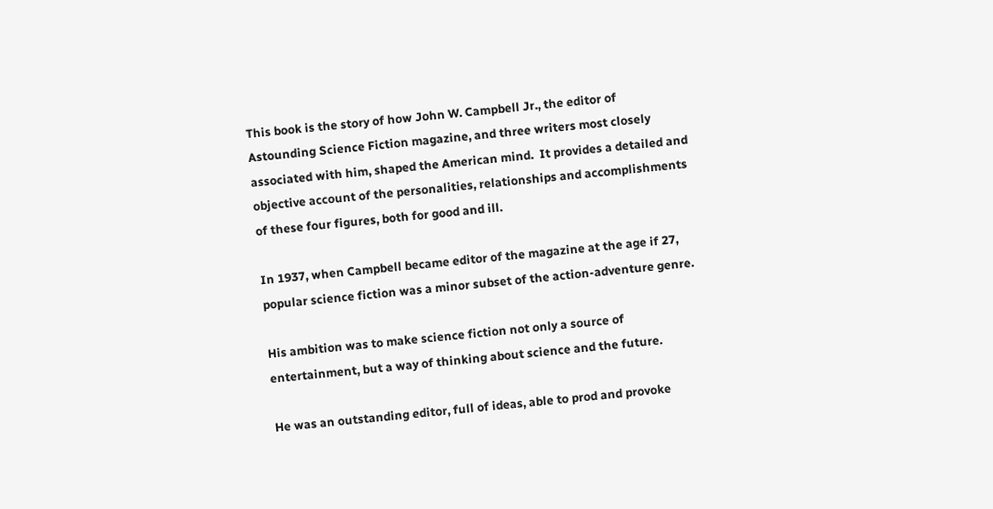This book is the story of how John W. Campbell Jr., the editor of Astounding Science Fiction magazine, and three writers most closely associated with him, shaped the American mind.  It provides a detailed and objective account of the personalities, relationships and accomplishments of these four figures, both for good and ill.

In 1937, when Campbell became editor of the magazine at the age if 27, popular science fiction was a minor subset of the action-adventure genre.

His ambition was to make science fiction not only a source of entertainment, but a way of thinking about science and the future.

He was an outstanding editor, full of ideas, able to prod and provoke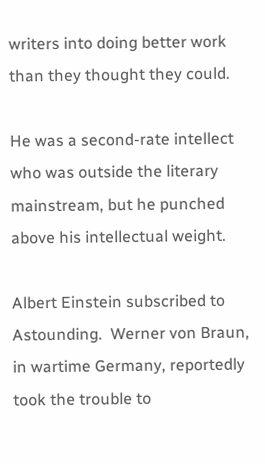writers into doing better work than they thought they could.

He was a second-rate intellect who was outside the literary mainstream, but he punched above his intellectual weight.

Albert Einstein subscribed to Astounding.  Werner von Braun, in wartime Germany, reportedly took the trouble to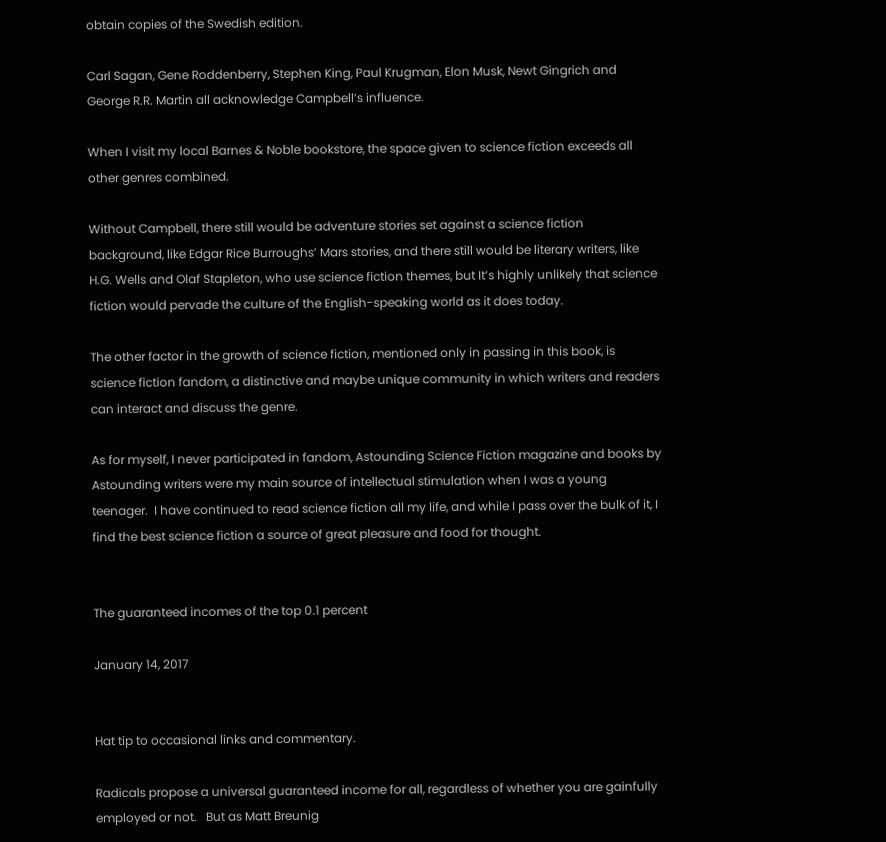obtain copies of the Swedish edition.

Carl Sagan, Gene Roddenberry, Stephen King, Paul Krugman, Elon Musk, Newt Gingrich and George R.R. Martin all acknowledge Campbell’s influence.

When I visit my local Barnes & Noble bookstore, the space given to science fiction exceeds all other genres combined.

Without Campbell, there still would be adventure stories set against a science fiction background, like Edgar Rice Burroughs’ Mars stories, and there still would be literary writers, like H.G. Wells and Olaf Stapleton, who use science fiction themes, but It’s highly unlikely that science fiction would pervade the culture of the English-speaking world as it does today.

The other factor in the growth of science fiction, mentioned only in passing in this book, is science fiction fandom, a distinctive and maybe unique community in which writers and readers can interact and discuss the genre.

As for myself, I never participated in fandom, Astounding Science Fiction magazine and books by Astounding writers were my main source of intellectual stimulation when I was a young teenager.  I have continued to read science fiction all my life, and while I pass over the bulk of it, I find the best science fiction a source of great pleasure and food for thought.


The guaranteed incomes of the top 0.1 percent

January 14, 2017


Hat tip to occasional links and commentary.

Radicals propose a universal guaranteed income for all, regardless of whether you are gainfully employed or not.   But as Matt Breunig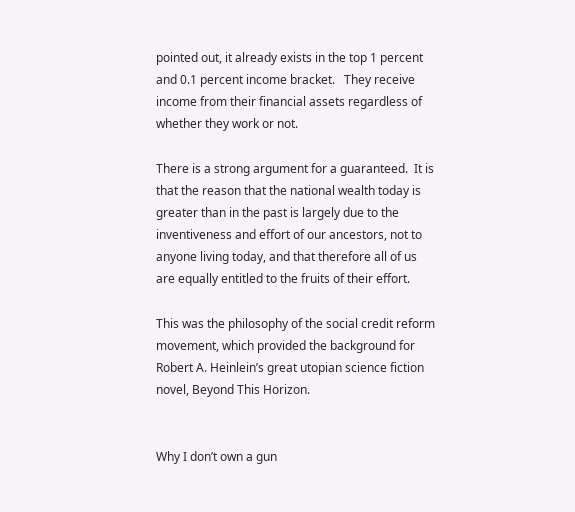pointed out, it already exists in the top 1 percent and 0.1 percent income bracket.   They receive income from their financial assets regardless of whether they work or not.

There is a strong argument for a guaranteed.  It is that the reason that the national wealth today is greater than in the past is largely due to the inventiveness and effort of our ancestors, not to anyone living today, and that therefore all of us are equally entitled to the fruits of their effort.

This was the philosophy of the social credit reform movement, which provided the background for Robert A. Heinlein’s great utopian science fiction novel, Beyond This Horizon.


Why I don’t own a gun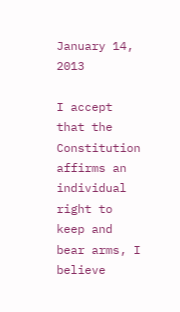January 14, 2013

I accept that the Constitution affirms an individual right to keep and bear arms, I believe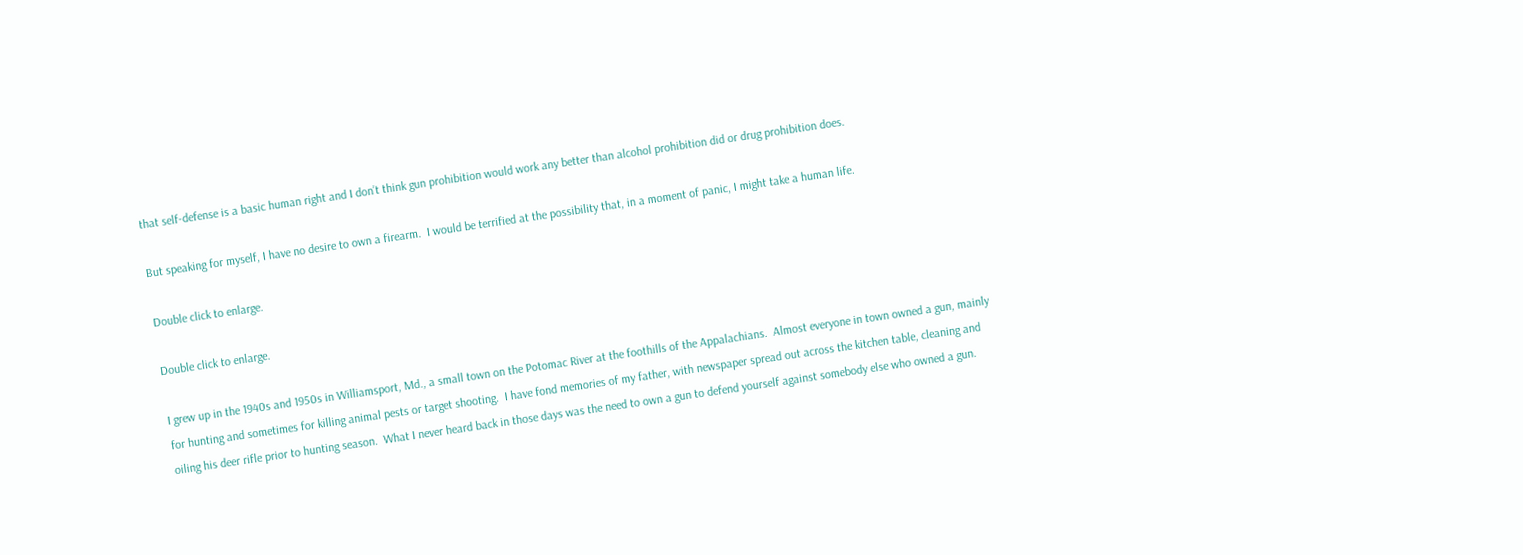that self-defense is a basic human right and I don’t think gun prohibition would work any better than alcohol prohibition did or drug prohibition does.

But speaking for myself, I have no desire to own a firearm.  I would be terrified at the possibility that, in a moment of panic, I might take a human life.

Double click to enlarge.

Double click to enlarge.

I grew up in the 1940s and 1950s in Williamsport, Md., a small town on the Potomac River at the foothills of the Appalachians.  Almost everyone in town owned a gun, mainly for hunting and sometimes for killing animal pests or target shooting.  I have fond memories of my father, with newspaper spread out across the kitchen table, cleaning and oiling his deer rifle prior to hunting season.  What I never heard back in those days was the need to own a gun to defend yourself against somebody else who owned a gun.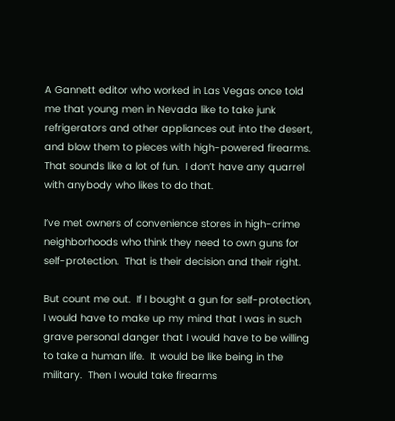A Gannett editor who worked in Las Vegas once told me that young men in Nevada like to take junk refrigerators and other appliances out into the desert, and blow them to pieces with high-powered firearms.  That sounds like a lot of fun.  I don’t have any quarrel with anybody who likes to do that.

I’ve met owners of convenience stores in high-crime neighborhoods who think they need to own guns for self-protection.  That is their decision and their right.

But count me out.  If I bought a gun for self-protection, I would have to make up my mind that I was in such grave personal danger that I would have to be willing to take a human life.  It would be like being in the military.  Then I would take firearms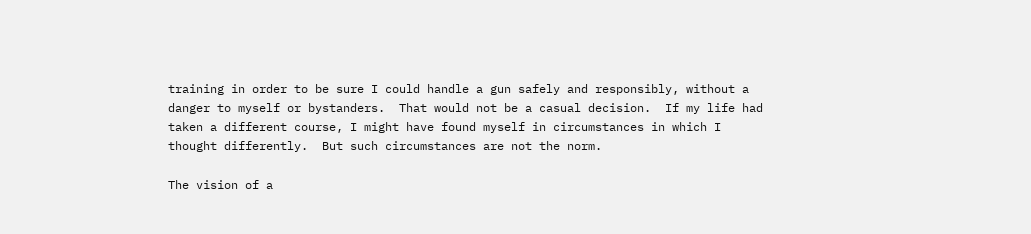training in order to be sure I could handle a gun safely and responsibly, without a danger to myself or bystanders.  That would not be a casual decision.  If my life had taken a different course, I might have found myself in circumstances in which I thought differently.  But such circumstances are not the norm.

The vision of a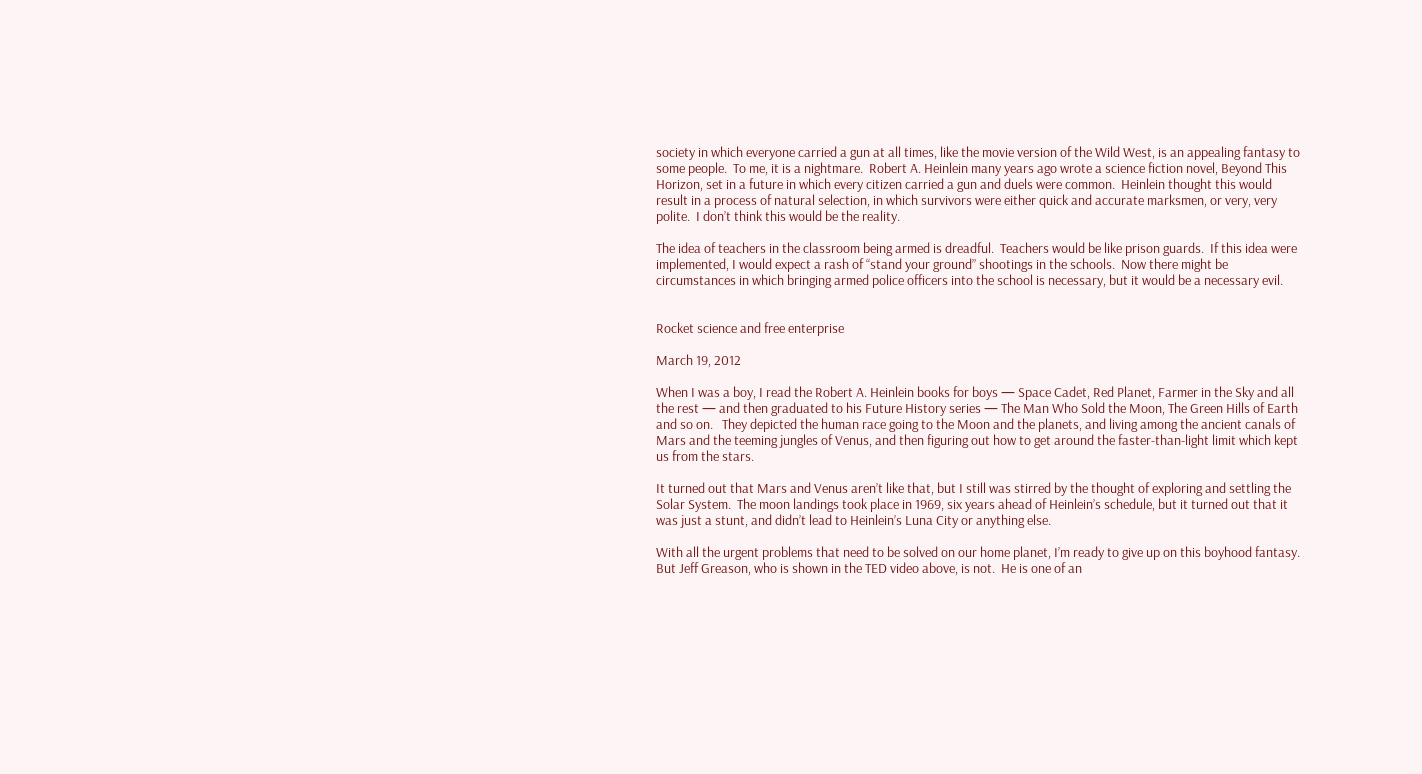society in which everyone carried a gun at all times, like the movie version of the Wild West, is an appealing fantasy to some people.  To me, it is a nightmare.  Robert A. Heinlein many years ago wrote a science fiction novel, Beyond This Horizon, set in a future in which every citizen carried a gun and duels were common.  Heinlein thought this would result in a process of natural selection, in which survivors were either quick and accurate marksmen, or very, very polite.  I don’t think this would be the reality.

The idea of teachers in the classroom being armed is dreadful.  Teachers would be like prison guards.  If this idea were implemented, I would expect a rash of “stand your ground” shootings in the schools.  Now there might be circumstances in which bringing armed police officers into the school is necessary, but it would be a necessary evil.


Rocket science and free enterprise

March 19, 2012

When I was a boy, I read the Robert A. Heinlein books for boys — Space Cadet, Red Planet, Farmer in the Sky and all the rest — and then graduated to his Future History series — The Man Who Sold the Moon, The Green Hills of Earth and so on.   They depicted the human race going to the Moon and the planets, and living among the ancient canals of Mars and the teeming jungles of Venus, and then figuring out how to get around the faster-than-light limit which kept us from the stars.

It turned out that Mars and Venus aren’t like that, but I still was stirred by the thought of exploring and settling the Solar System.  The moon landings took place in 1969, six years ahead of Heinlein’s schedule, but it turned out that it was just a stunt, and didn’t lead to Heinlein’s Luna City or anything else.

With all the urgent problems that need to be solved on our home planet, I’m ready to give up on this boyhood fantasy.  But Jeff Greason, who is shown in the TED video above, is not.  He is one of an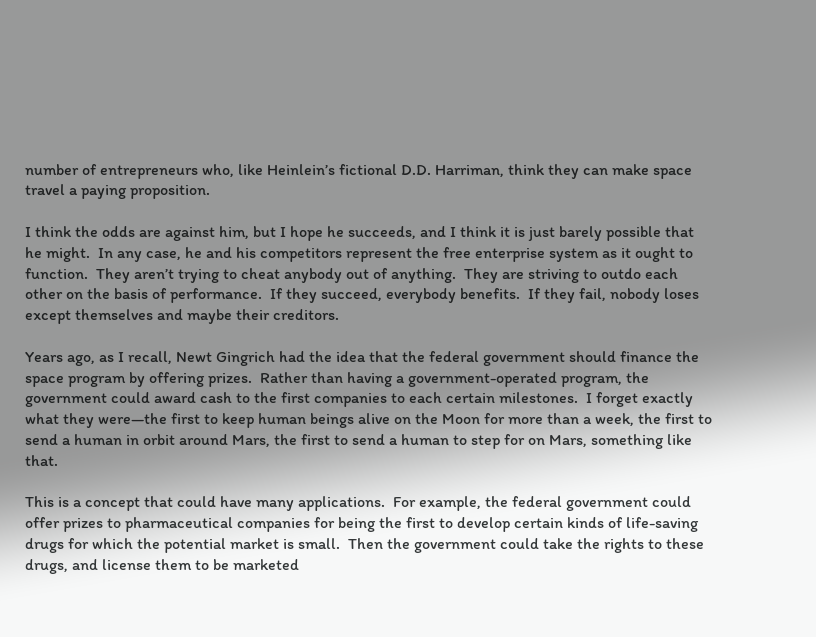number of entrepreneurs who, like Heinlein’s fictional D.D. Harriman, think they can make space travel a paying proposition.

I think the odds are against him, but I hope he succeeds, and I think it is just barely possible that he might.  In any case, he and his competitors represent the free enterprise system as it ought to function.  They aren’t trying to cheat anybody out of anything.  They are striving to outdo each other on the basis of performance.  If they succeed, everybody benefits.  If they fail, nobody loses except themselves and maybe their creditors.

Years ago, as I recall, Newt Gingrich had the idea that the federal government should finance the space program by offering prizes.  Rather than having a government-operated program, the government could award cash to the first companies to each certain milestones.  I forget exactly what they were—the first to keep human beings alive on the Moon for more than a week, the first to send a human in orbit around Mars, the first to send a human to step for on Mars, something like that.

This is a concept that could have many applications.  For example, the federal government could offer prizes to pharmaceutical companies for being the first to develop certain kinds of life-saving drugs for which the potential market is small.  Then the government could take the rights to these drugs, and license them to be marketed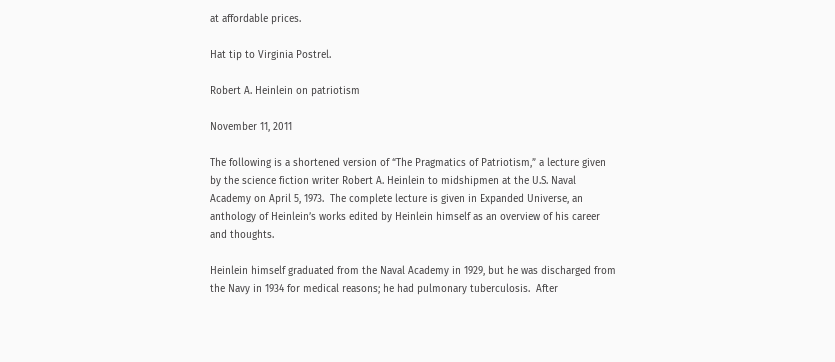at affordable prices.

Hat tip to Virginia Postrel.

Robert A. Heinlein on patriotism

November 11, 2011

The following is a shortened version of “The Pragmatics of Patriotism,” a lecture given by the science fiction writer Robert A. Heinlein to midshipmen at the U.S. Naval Academy on April 5, 1973.  The complete lecture is given in Expanded Universe, an anthology of Heinlein’s works edited by Heinlein himself as an overview of his career and thoughts.

Heinlein himself graduated from the Naval Academy in 1929, but he was discharged from the Navy in 1934 for medical reasons; he had pulmonary tuberculosis.  After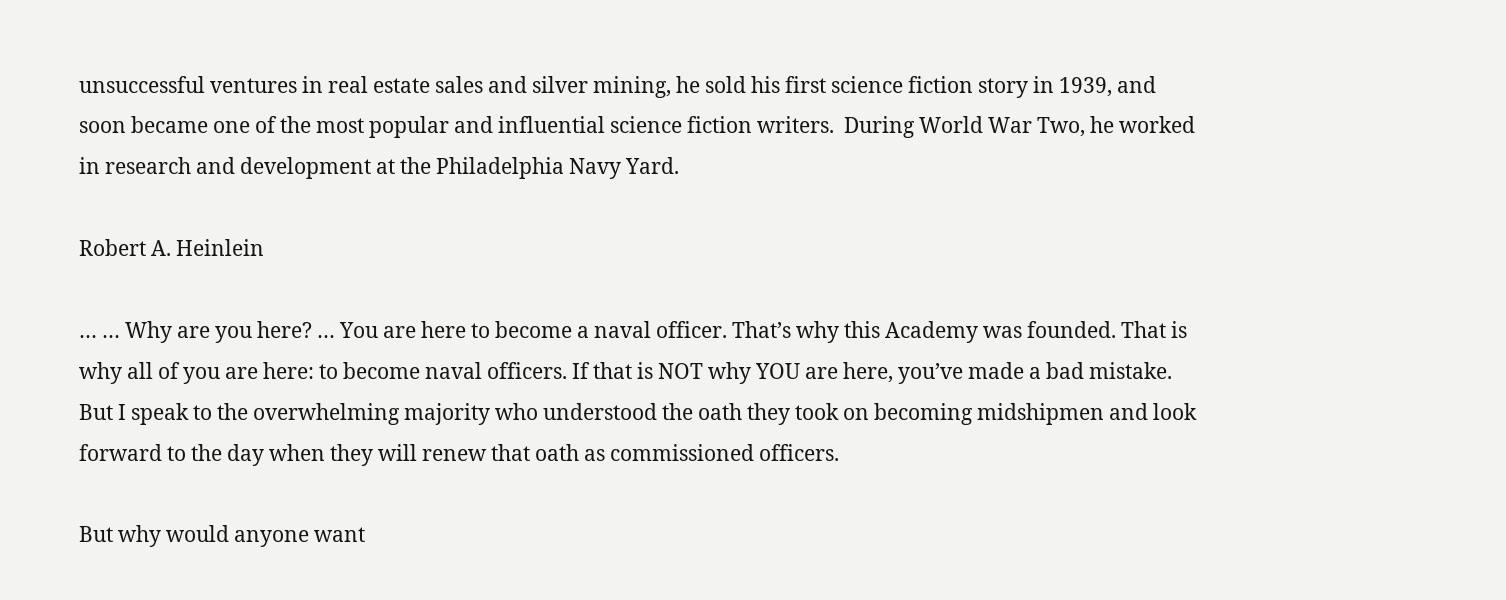unsuccessful ventures in real estate sales and silver mining, he sold his first science fiction story in 1939, and soon became one of the most popular and influential science fiction writers.  During World War Two, he worked in research and development at the Philadelphia Navy Yard.

Robert A. Heinlein

… … Why are you here? … You are here to become a naval officer. That’s why this Academy was founded. That is why all of you are here: to become naval officers. If that is NOT why YOU are here, you’ve made a bad mistake. But I speak to the overwhelming majority who understood the oath they took on becoming midshipmen and look forward to the day when they will renew that oath as commissioned officers.

But why would anyone want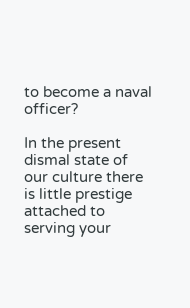to become a naval officer?

In the present dismal state of our culture there is little prestige attached to serving your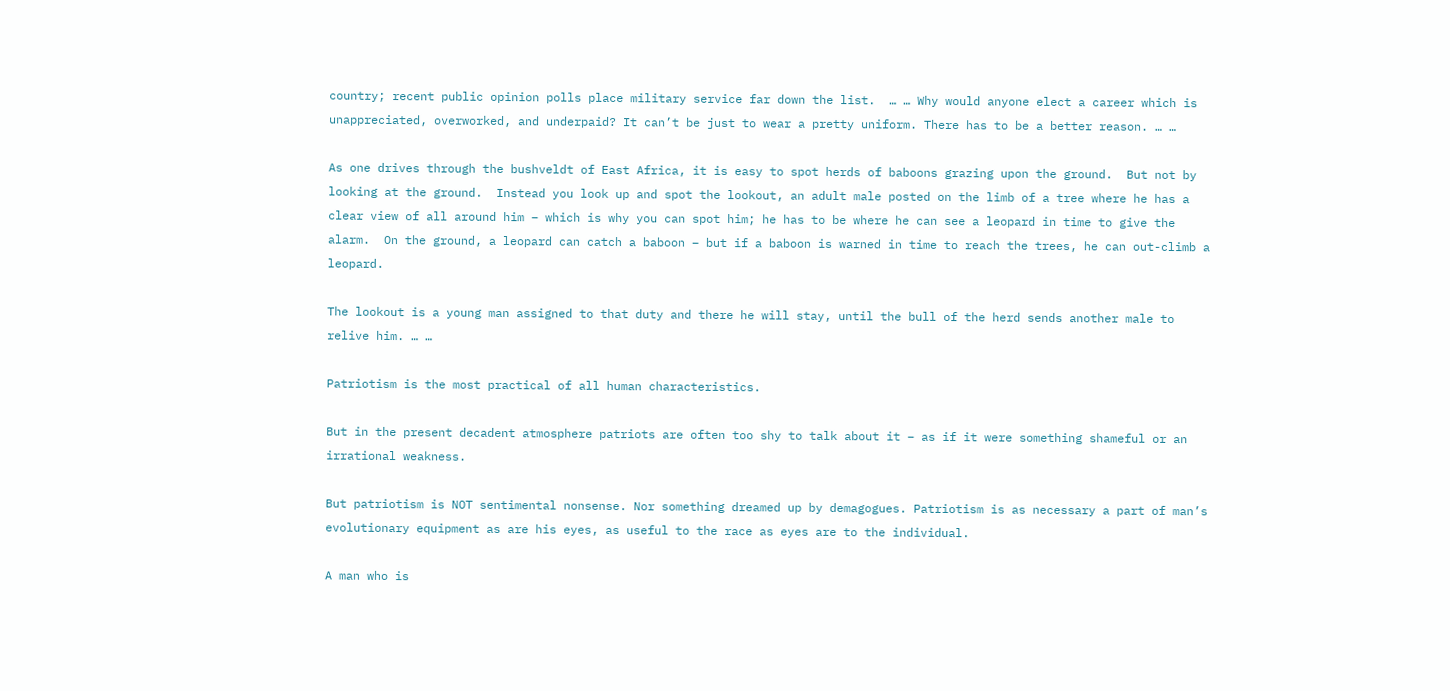country; recent public opinion polls place military service far down the list.  … … Why would anyone elect a career which is unappreciated, overworked, and underpaid? It can’t be just to wear a pretty uniform. There has to be a better reason. … …

As one drives through the bushveldt of East Africa, it is easy to spot herds of baboons grazing upon the ground.  But not by looking at the ground.  Instead you look up and spot the lookout, an adult male posted on the limb of a tree where he has a clear view of all around him – which is why you can spot him; he has to be where he can see a leopard in time to give the alarm.  On the ground, a leopard can catch a baboon – but if a baboon is warned in time to reach the trees, he can out-climb a leopard.

The lookout is a young man assigned to that duty and there he will stay, until the bull of the herd sends another male to relive him. … …

Patriotism is the most practical of all human characteristics.

But in the present decadent atmosphere patriots are often too shy to talk about it − as if it were something shameful or an irrational weakness.

But patriotism is NOT sentimental nonsense. Nor something dreamed up by demagogues. Patriotism is as necessary a part of man’s evolutionary equipment as are his eyes, as useful to the race as eyes are to the individual.

A man who is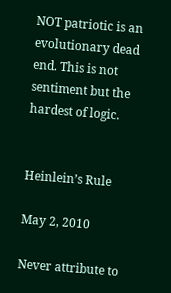NOT patriotic is an evolutionary dead end. This is not sentiment but the hardest of logic.


Heinlein’s Rule

May 2, 2010

Never attribute to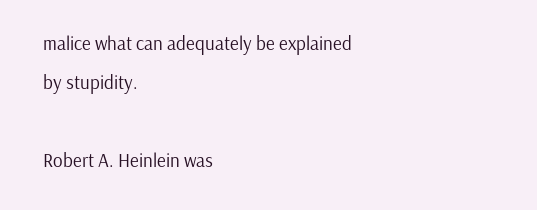malice what can adequately be explained by stupidity.

Robert A. Heinlein was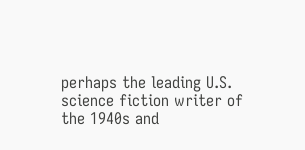perhaps the leading U.S. science fiction writer of the 1940s and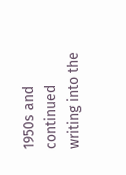1950s and continued writing into the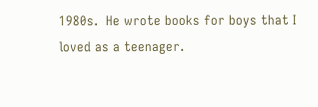1980s.  He wrote books for boys that I loved as a teenager.